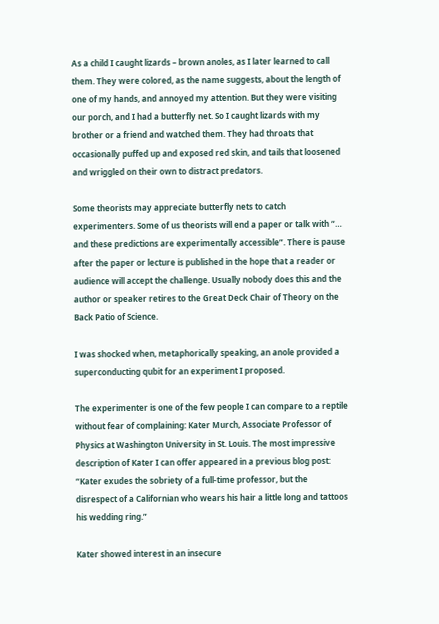As a child I caught lizards – brown anoles, as I later learned to call them. They were colored, as the name suggests, about the length of one of my hands, and annoyed my attention. But they were visiting our porch, and I had a butterfly net. So I caught lizards with my brother or a friend and watched them. They had throats that occasionally puffed up and exposed red skin, and tails that loosened and wriggled on their own to distract predators.

Some theorists may appreciate butterfly nets to catch experimenters. Some of us theorists will end a paper or talk with “… and these predictions are experimentally accessible”. There is pause after the paper or lecture is published in the hope that a reader or audience will accept the challenge. Usually nobody does this and the author or speaker retires to the Great Deck Chair of Theory on the Back Patio of Science.

I was shocked when, metaphorically speaking, an anole provided a superconducting qubit for an experiment I proposed.

The experimenter is one of the few people I can compare to a reptile without fear of complaining: Kater Murch, Associate Professor of Physics at Washington University in St. Louis. The most impressive description of Kater I can offer appeared in a previous blog post: “Kater exudes the sobriety of a full-time professor, but the disrespect of a Californian who wears his hair a little long and tattoos his wedding ring.”

Kater showed interest in an insecure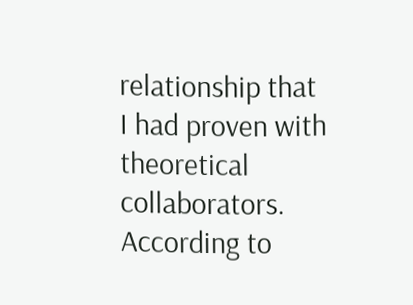relationship that I had proven with theoretical collaborators. According to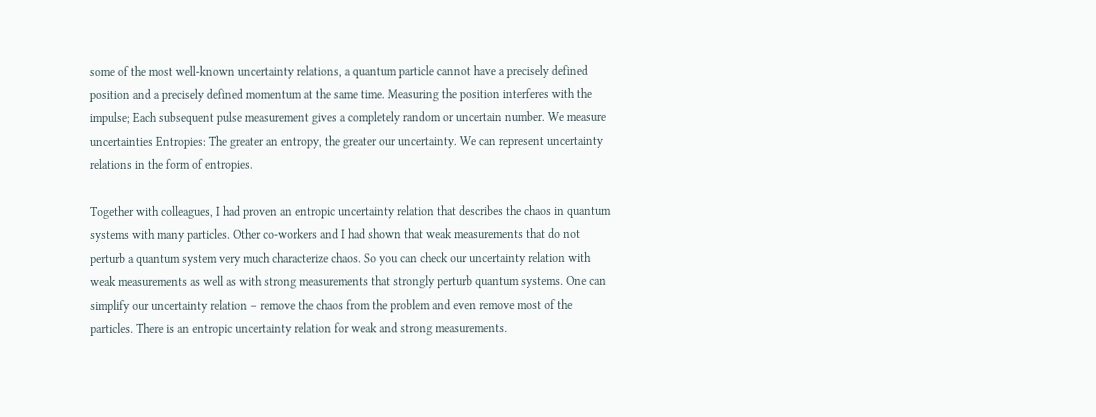some of the most well-known uncertainty relations, a quantum particle cannot have a precisely defined position and a precisely defined momentum at the same time. Measuring the position interferes with the impulse; Each subsequent pulse measurement gives a completely random or uncertain number. We measure uncertainties Entropies: The greater an entropy, the greater our uncertainty. We can represent uncertainty relations in the form of entropies.

Together with colleagues, I had proven an entropic uncertainty relation that describes the chaos in quantum systems with many particles. Other co-workers and I had shown that weak measurements that do not perturb a quantum system very much characterize chaos. So you can check our uncertainty relation with weak measurements as well as with strong measurements that strongly perturb quantum systems. One can simplify our uncertainty relation – remove the chaos from the problem and even remove most of the particles. There is an entropic uncertainty relation for weak and strong measurements.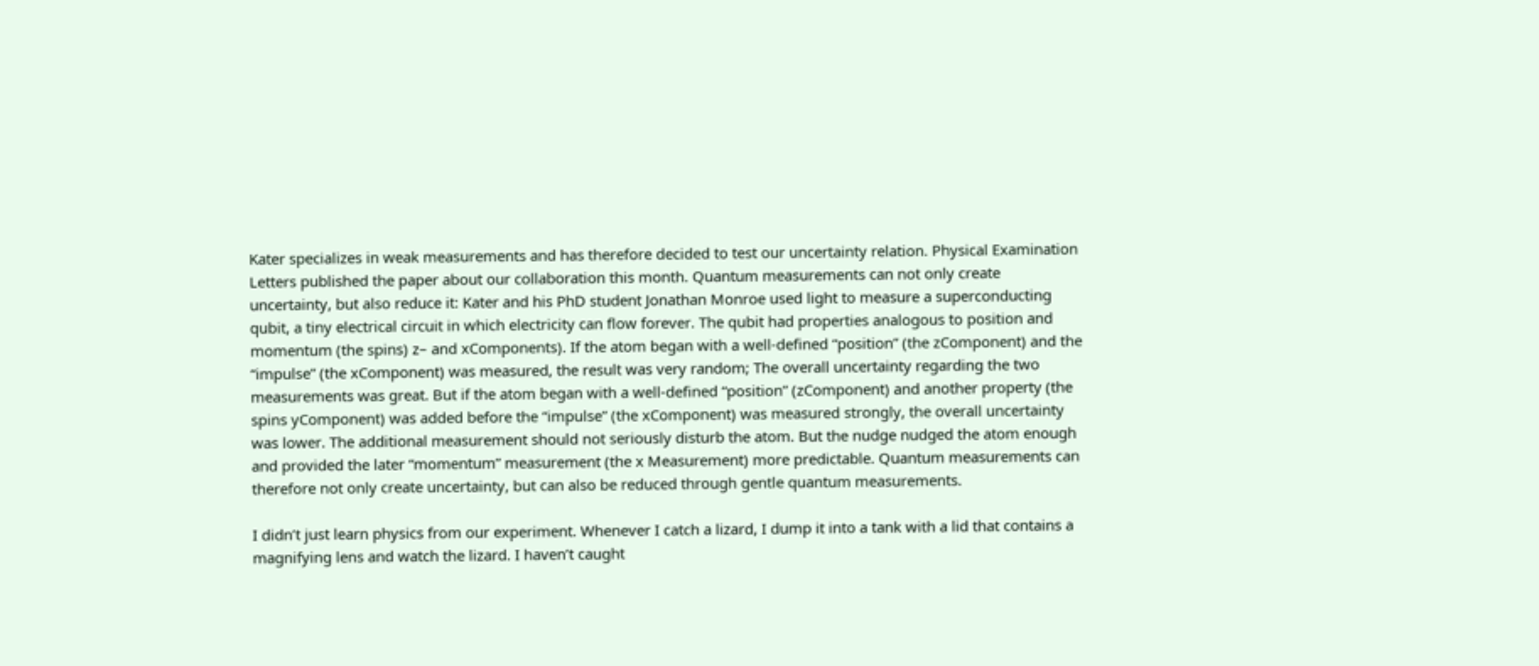Kater specializes in weak measurements and has therefore decided to test our uncertainty relation. Physical Examination Letters published the paper about our collaboration this month. Quantum measurements can not only create uncertainty, but also reduce it: Kater and his PhD student Jonathan Monroe used light to measure a superconducting qubit, a tiny electrical circuit in which electricity can flow forever. The qubit had properties analogous to position and momentum (the spins) z– and xComponents). If the atom began with a well-defined “position” (the zComponent) and the “impulse” (the xComponent) was measured, the result was very random; The overall uncertainty regarding the two measurements was great. But if the atom began with a well-defined “position” (zComponent) and another property (the spins yComponent) was added before the “impulse” (the xComponent) was measured strongly, the overall uncertainty was lower. The additional measurement should not seriously disturb the atom. But the nudge nudged the atom enough and provided the later “momentum” measurement (the x Measurement) more predictable. Quantum measurements can therefore not only create uncertainty, but can also be reduced through gentle quantum measurements.

I didn’t just learn physics from our experiment. Whenever I catch a lizard, I dump it into a tank with a lid that contains a magnifying lens and watch the lizard. I haven’t caught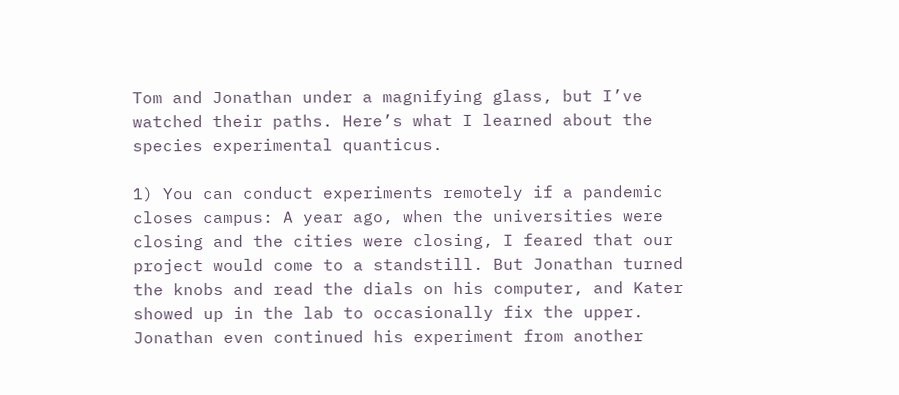Tom and Jonathan under a magnifying glass, but I’ve watched their paths. Here’s what I learned about the species experimental quanticus.

1) You can conduct experiments remotely if a pandemic closes campus: A year ago, when the universities were closing and the cities were closing, I feared that our project would come to a standstill. But Jonathan turned the knobs and read the dials on his computer, and Kater showed up in the lab to occasionally fix the upper. Jonathan even continued his experiment from another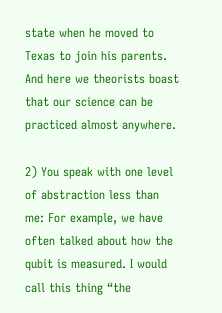state when he moved to Texas to join his parents. And here we theorists boast that our science can be practiced almost anywhere.

2) You speak with one level of abstraction less than me: For example, we have often talked about how the qubit is measured. I would call this thing “the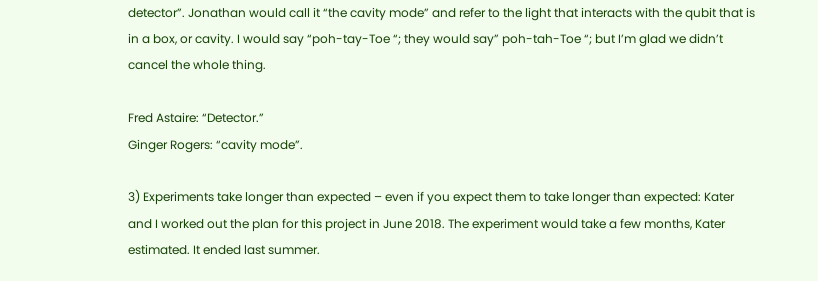detector”. Jonathan would call it “the cavity mode” and refer to the light that interacts with the qubit that is in a box, or cavity. I would say “poh-tay-Toe “; they would say” poh-tah-Toe “; but I’m glad we didn’t cancel the whole thing.

Fred Astaire: “Detector.”
Ginger Rogers: “cavity mode”.

3) Experiments take longer than expected – even if you expect them to take longer than expected: Kater and I worked out the plan for this project in June 2018. The experiment would take a few months, Kater estimated. It ended last summer.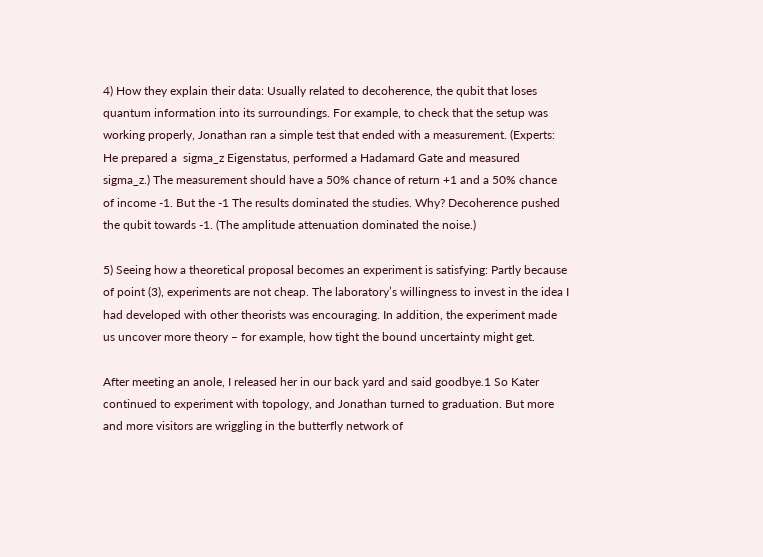4) How they explain their data: Usually related to decoherence, the qubit that loses quantum information into its surroundings. For example, to check that the setup was working properly, Jonathan ran a simple test that ended with a measurement. (Experts: He prepared a  sigma_z Eigenstatus, performed a Hadamard Gate and measured  sigma_z.) The measurement should have a 50% chance of return +1 and a 50% chance of income -1. But the -1 The results dominated the studies. Why? Decoherence pushed the qubit towards -1. (The amplitude attenuation dominated the noise.)

5) Seeing how a theoretical proposal becomes an experiment is satisfying: Partly because of point (3), experiments are not cheap. The laboratory’s willingness to invest in the idea I had developed with other theorists was encouraging. In addition, the experiment made us uncover more theory – for example, how tight the bound uncertainty might get.

After meeting an anole, I released her in our back yard and said goodbye.1 So Kater continued to experiment with topology, and Jonathan turned to graduation. But more and more visitors are wriggling in the butterfly network of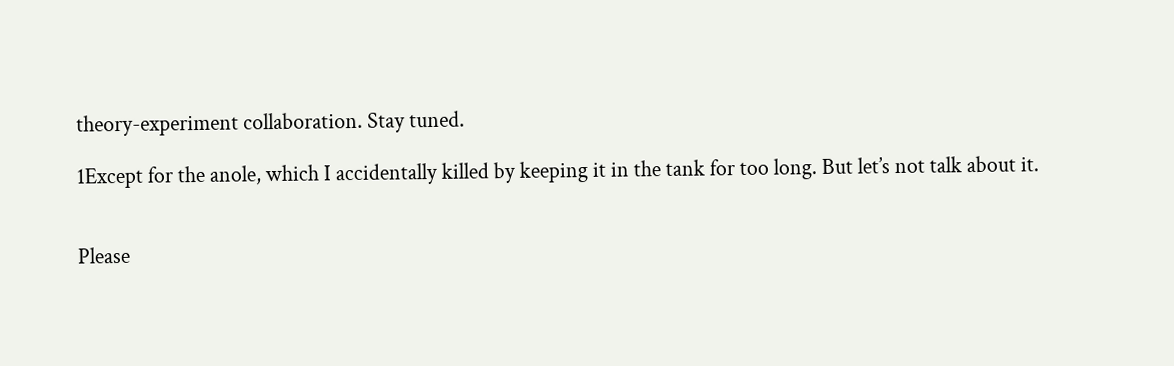theory-experiment collaboration. Stay tuned.

1Except for the anole, which I accidentally killed by keeping it in the tank for too long. But let’s not talk about it.


Please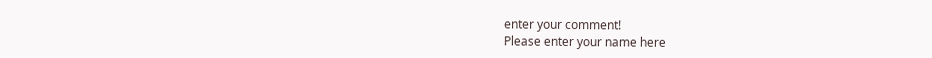enter your comment!
Please enter your name here